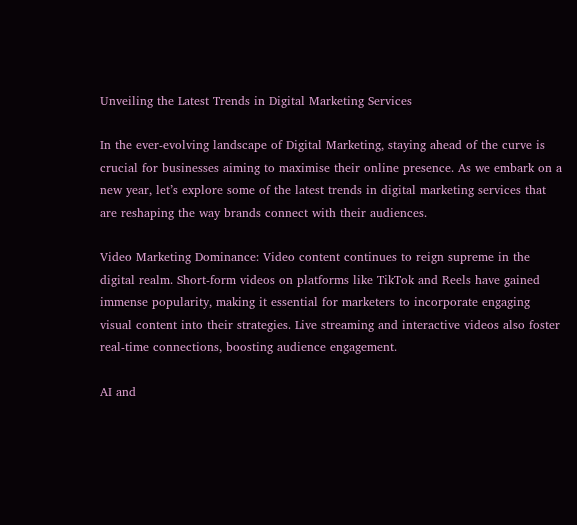Unveiling the Latest Trends in Digital Marketing Services

In the ever-evolving landscape of Digital Marketing, staying ahead of the curve is crucial for businesses aiming to maximise their online presence. As we embark on a new year, let’s explore some of the latest trends in digital marketing services that are reshaping the way brands connect with their audiences.

Video Marketing Dominance: Video content continues to reign supreme in the digital realm. Short-form videos on platforms like TikTok and Reels have gained immense popularity, making it essential for marketers to incorporate engaging visual content into their strategies. Live streaming and interactive videos also foster real-time connections, boosting audience engagement.

AI and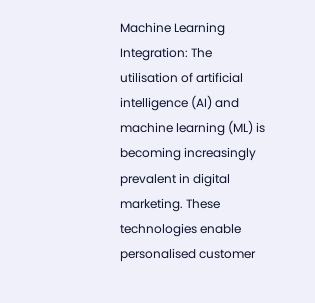Machine Learning Integration: The utilisation of artificial intelligence (AI) and machine learning (ML) is becoming increasingly prevalent in digital marketing. These technologies enable personalised customer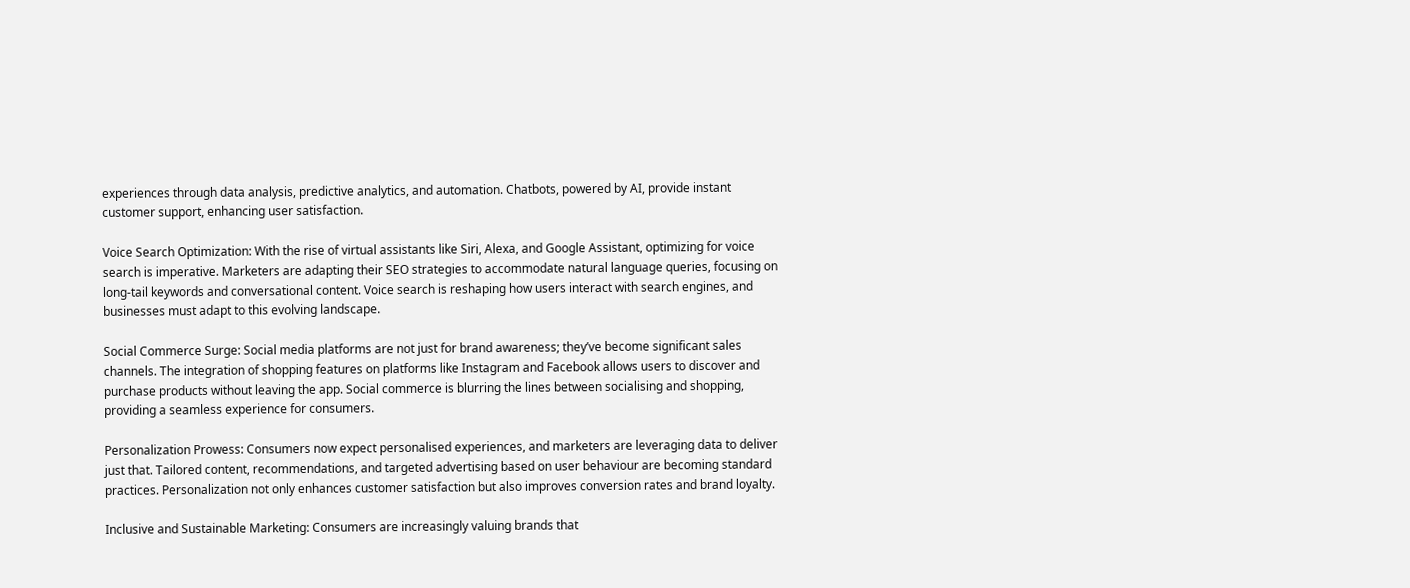experiences through data analysis, predictive analytics, and automation. Chatbots, powered by AI, provide instant customer support, enhancing user satisfaction.

Voice Search Optimization: With the rise of virtual assistants like Siri, Alexa, and Google Assistant, optimizing for voice search is imperative. Marketers are adapting their SEO strategies to accommodate natural language queries, focusing on long-tail keywords and conversational content. Voice search is reshaping how users interact with search engines, and businesses must adapt to this evolving landscape.

Social Commerce Surge: Social media platforms are not just for brand awareness; they’ve become significant sales channels. The integration of shopping features on platforms like Instagram and Facebook allows users to discover and purchase products without leaving the app. Social commerce is blurring the lines between socialising and shopping, providing a seamless experience for consumers.

Personalization Prowess: Consumers now expect personalised experiences, and marketers are leveraging data to deliver just that. Tailored content, recommendations, and targeted advertising based on user behaviour are becoming standard practices. Personalization not only enhances customer satisfaction but also improves conversion rates and brand loyalty.

Inclusive and Sustainable Marketing: Consumers are increasingly valuing brands that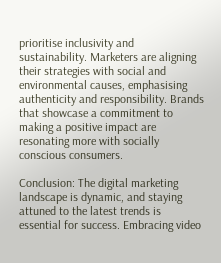prioritise inclusivity and sustainability. Marketers are aligning their strategies with social and environmental causes, emphasising authenticity and responsibility. Brands that showcase a commitment to making a positive impact are resonating more with socially conscious consumers.

Conclusion: The digital marketing landscape is dynamic, and staying attuned to the latest trends is essential for success. Embracing video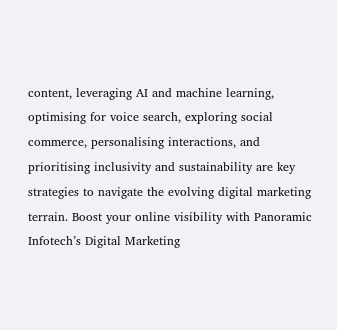content, leveraging AI and machine learning, optimising for voice search, exploring social commerce, personalising interactions, and prioritising inclusivity and sustainability are key strategies to navigate the evolving digital marketing terrain. Boost your online visibility with Panoramic Infotech’s Digital Marketing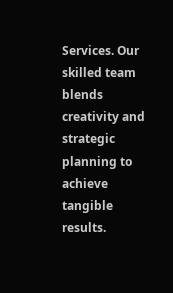Services. Our skilled team blends creativity and strategic planning to achieve tangible results.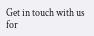Get in touch with us for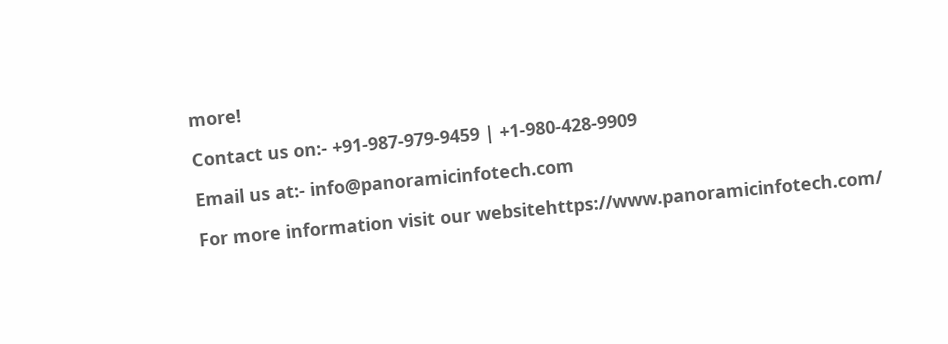more!

Contact us on:- +91-987-979-9459 | +1-980-428-9909

Email us at:- info@panoramicinfotech.com

For more information visit our websitehttps://www.panoramicinfotech.com/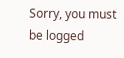Sorry, you must be logged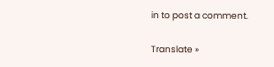in to post a comment.

Translate »